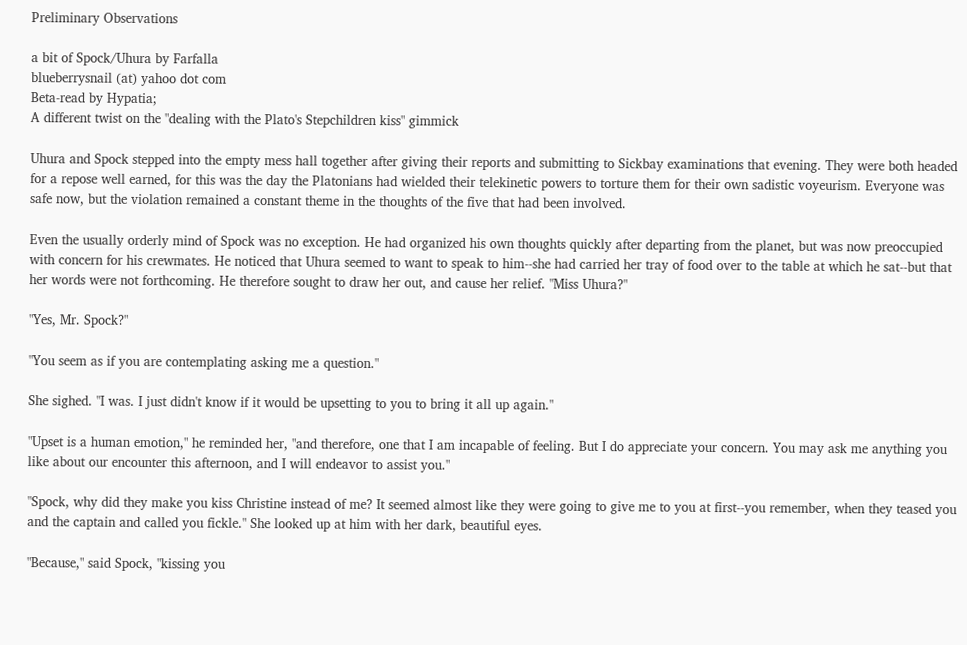Preliminary Observations

a bit of Spock/Uhura by Farfalla
blueberrysnail (at) yahoo dot com
Beta-read by Hypatia;
A different twist on the "dealing with the Plato's Stepchildren kiss" gimmick

Uhura and Spock stepped into the empty mess hall together after giving their reports and submitting to Sickbay examinations that evening. They were both headed for a repose well earned, for this was the day the Platonians had wielded their telekinetic powers to torture them for their own sadistic voyeurism. Everyone was safe now, but the violation remained a constant theme in the thoughts of the five that had been involved.

Even the usually orderly mind of Spock was no exception. He had organized his own thoughts quickly after departing from the planet, but was now preoccupied with concern for his crewmates. He noticed that Uhura seemed to want to speak to him--she had carried her tray of food over to the table at which he sat--but that her words were not forthcoming. He therefore sought to draw her out, and cause her relief. "Miss Uhura?"

"Yes, Mr. Spock?"

"You seem as if you are contemplating asking me a question."

She sighed. "I was. I just didn't know if it would be upsetting to you to bring it all up again."

"Upset is a human emotion," he reminded her, "and therefore, one that I am incapable of feeling. But I do appreciate your concern. You may ask me anything you like about our encounter this afternoon, and I will endeavor to assist you."

"Spock, why did they make you kiss Christine instead of me? It seemed almost like they were going to give me to you at first--you remember, when they teased you and the captain and called you fickle." She looked up at him with her dark, beautiful eyes.

"Because," said Spock, "kissing you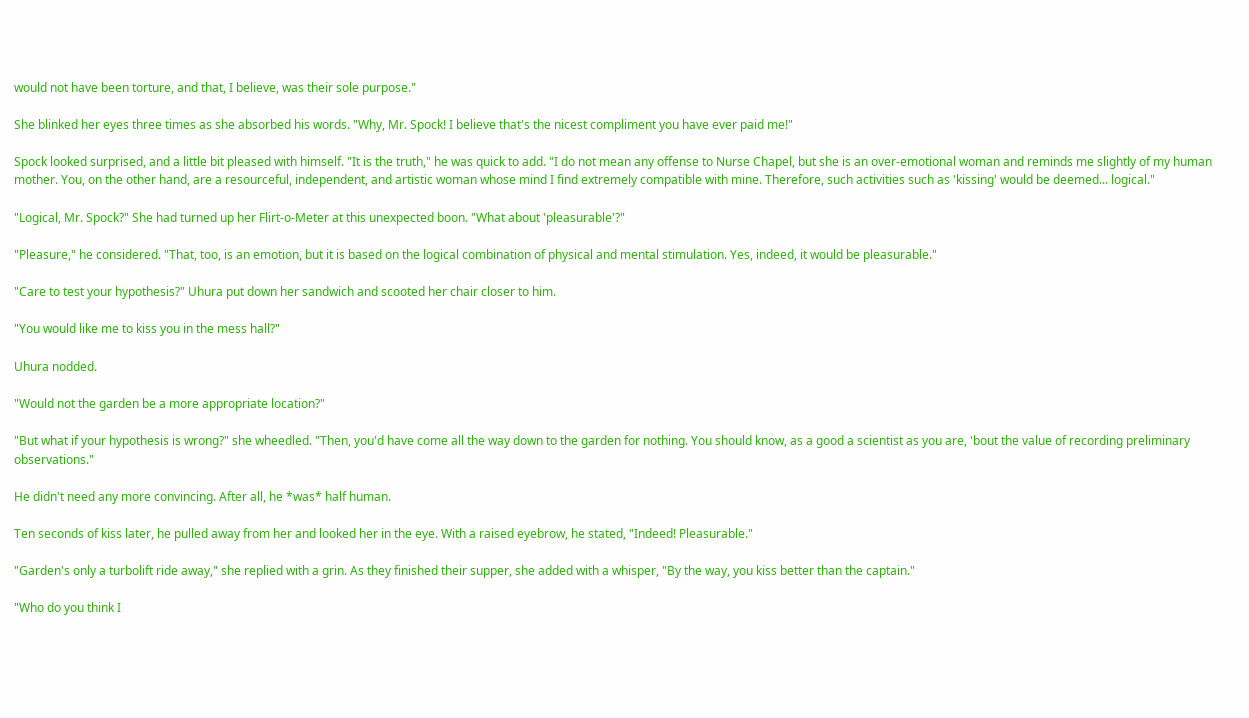would not have been torture, and that, I believe, was their sole purpose."

She blinked her eyes three times as she absorbed his words. "Why, Mr. Spock! I believe that's the nicest compliment you have ever paid me!"

Spock looked surprised, and a little bit pleased with himself. "It is the truth," he was quick to add. "I do not mean any offense to Nurse Chapel, but she is an over-emotional woman and reminds me slightly of my human mother. You, on the other hand, are a resourceful, independent, and artistic woman whose mind I find extremely compatible with mine. Therefore, such activities such as 'kissing' would be deemed... logical."

"Logical, Mr. Spock?" She had turned up her Flirt-o-Meter at this unexpected boon. "What about 'pleasurable'?"

"Pleasure," he considered. "That, too, is an emotion, but it is based on the logical combination of physical and mental stimulation. Yes, indeed, it would be pleasurable."

"Care to test your hypothesis?" Uhura put down her sandwich and scooted her chair closer to him.

"You would like me to kiss you in the mess hall?"

Uhura nodded.

"Would not the garden be a more appropriate location?"

"But what if your hypothesis is wrong?" she wheedled. "Then, you'd have come all the way down to the garden for nothing. You should know, as a good a scientist as you are, 'bout the value of recording preliminary observations."

He didn't need any more convincing. After all, he *was* half human.

Ten seconds of kiss later, he pulled away from her and looked her in the eye. With a raised eyebrow, he stated, "Indeed! Pleasurable."

"Garden's only a turbolift ride away," she replied with a grin. As they finished their supper, she added with a whisper, "By the way, you kiss better than the captain."

"Who do you think I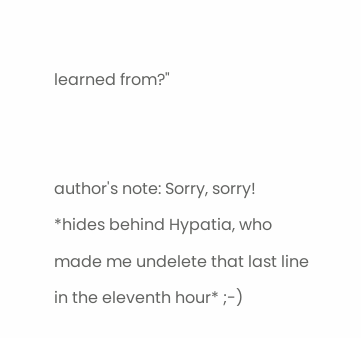learned from?"


author's note: Sorry, sorry! *hides behind Hypatia, who made me undelete that last line in the eleventh hour* ;-)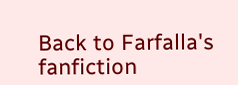Back to Farfalla's fanfiction